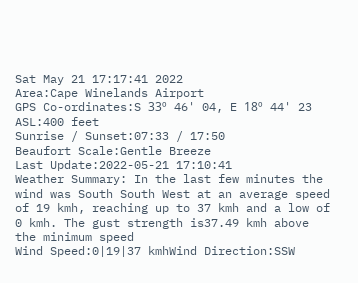Sat May 21 17:17:41 2022
Area:Cape Winelands Airport
GPS Co-ordinates:S 33º 46' 04, E 18º 44' 23
ASL:400 feet
Sunrise / Sunset:07:33 / 17:50
Beaufort Scale:Gentle Breeze
Last Update:2022-05-21 17:10:41
Weather Summary: In the last few minutes the wind was South South West at an average speed of 19 kmh, reaching up to 37 kmh and a low of 0 kmh. The gust strength is37.49 kmh above the minimum speed
Wind Speed:0|19|37 kmhWind Direction:SSW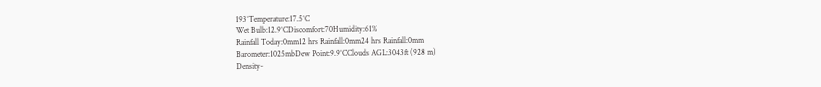193°Temperature:17.5°C
Wet Bulb:12.9°CDiscomfort:70Humidity:61%
Rainfall Today:0mm12 hrs Rainfall:0mm24 hrs Rainfall:0mm
Barometer:1025mbDew Point:9.9°CClouds AGL:3043ft (928 m)
Density-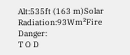Alt:535ft (163 m)Solar Radiation:93Wm²Fire Danger:
T O D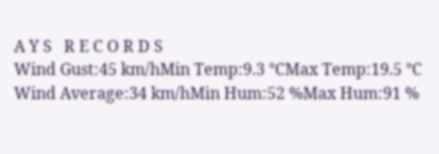A Y S   R E C O R D S
Wind Gust:45 km/hMin Temp:9.3 °CMax Temp:19.5 °C
Wind Average:34 km/hMin Hum:52 %Max Hum:91 %